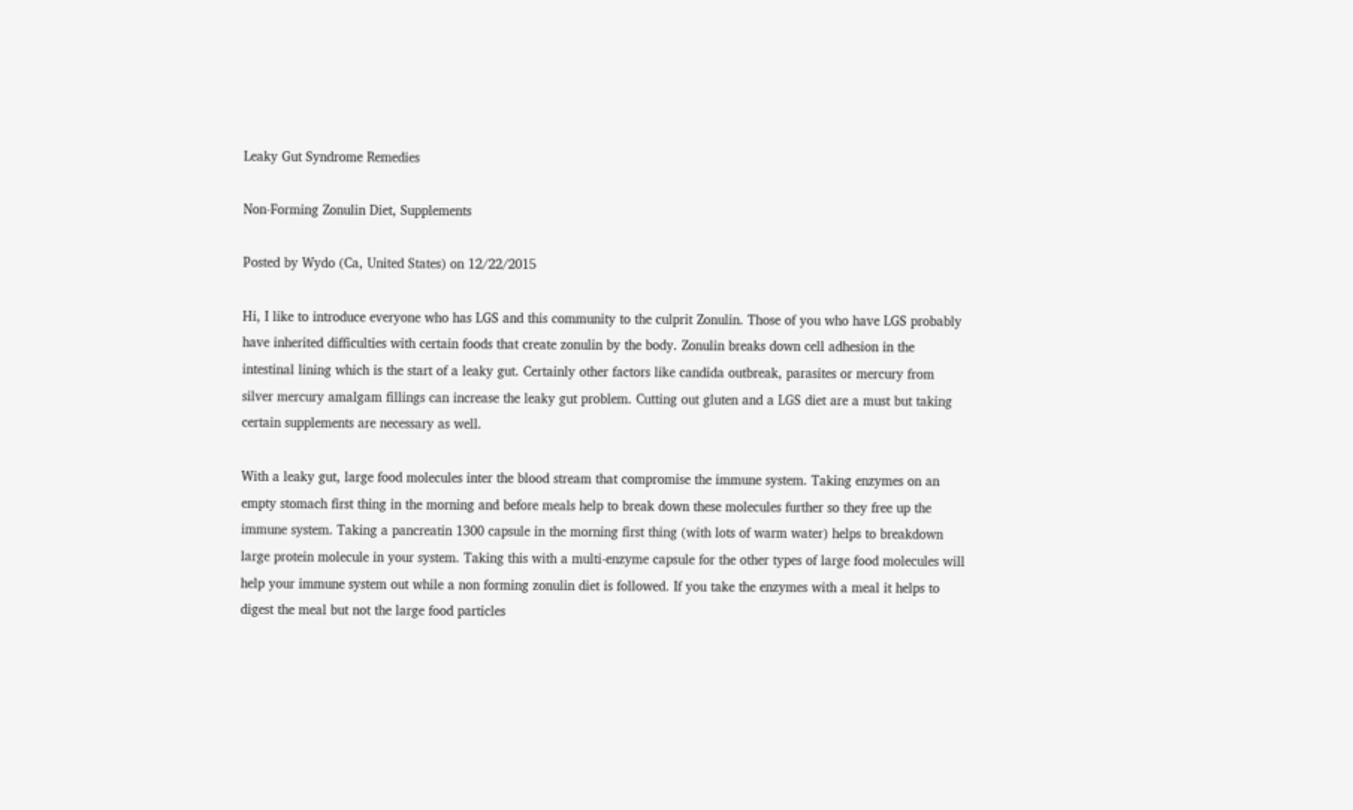Leaky Gut Syndrome Remedies

Non-Forming Zonulin Diet, Supplements

Posted by Wydo (Ca, United States) on 12/22/2015

Hi, I like to introduce everyone who has LGS and this community to the culprit Zonulin. Those of you who have LGS probably have inherited difficulties with certain foods that create zonulin by the body. Zonulin breaks down cell adhesion in the intestinal lining which is the start of a leaky gut. Certainly other factors like candida outbreak, parasites or mercury from silver mercury amalgam fillings can increase the leaky gut problem. Cutting out gluten and a LGS diet are a must but taking certain supplements are necessary as well.

With a leaky gut, large food molecules inter the blood stream that compromise the immune system. Taking enzymes on an empty stomach first thing in the morning and before meals help to break down these molecules further so they free up the immune system. Taking a pancreatin 1300 capsule in the morning first thing (with lots of warm water) helps to breakdown large protein molecule in your system. Taking this with a multi-enzyme capsule for the other types of large food molecules will help your immune system out while a non forming zonulin diet is followed. If you take the enzymes with a meal it helps to digest the meal but not the large food particles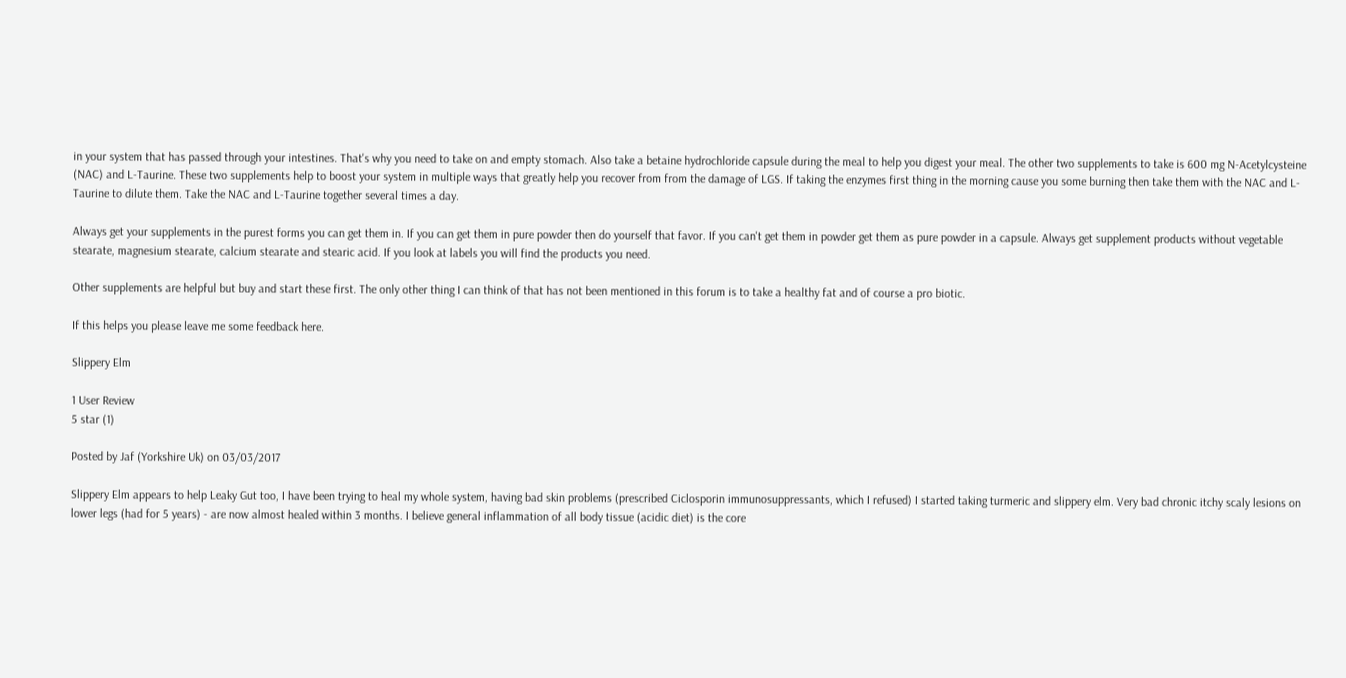in your system that has passed through your intestines. That's why you need to take on and empty stomach. Also take a betaine hydrochloride capsule during the meal to help you digest your meal. The other two supplements to take is 600 mg N-Acetylcysteine (NAC) and L-Taurine. These two supplements help to boost your system in multiple ways that greatly help you recover from from the damage of LGS. If taking the enzymes first thing in the morning cause you some burning then take them with the NAC and L-Taurine to dilute them. Take the NAC and L-Taurine together several times a day.

Always get your supplements in the purest forms you can get them in. If you can get them in pure powder then do yourself that favor. If you can't get them in powder get them as pure powder in a capsule. Always get supplement products without vegetable stearate, magnesium stearate, calcium stearate and stearic acid. If you look at labels you will find the products you need.

Other supplements are helpful but buy and start these first. The only other thing I can think of that has not been mentioned in this forum is to take a healthy fat and of course a pro biotic.

If this helps you please leave me some feedback here.

Slippery Elm

1 User Review
5 star (1)

Posted by Jaf (Yorkshire Uk) on 03/03/2017

Slippery Elm appears to help Leaky Gut too, I have been trying to heal my whole system, having bad skin problems (prescribed Ciclosporin immunosuppressants, which I refused) I started taking turmeric and slippery elm. Very bad chronic itchy scaly lesions on lower legs (had for 5 years) - are now almost healed within 3 months. I believe general inflammation of all body tissue (acidic diet) is the core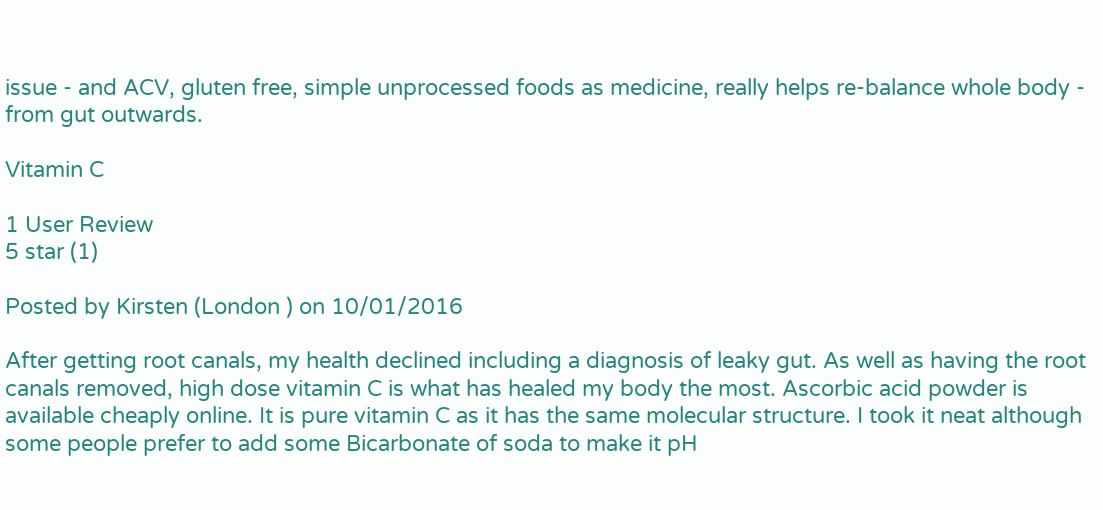issue - and ACV, gluten free, simple unprocessed foods as medicine, really helps re-balance whole body - from gut outwards.

Vitamin C

1 User Review
5 star (1)

Posted by Kirsten (London ) on 10/01/2016

After getting root canals, my health declined including a diagnosis of leaky gut. As well as having the root canals removed, high dose vitamin C is what has healed my body the most. Ascorbic acid powder is available cheaply online. It is pure vitamin C as it has the same molecular structure. I took it neat although some people prefer to add some Bicarbonate of soda to make it pH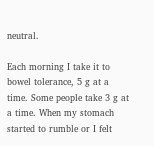neutral.

Each morning I take it to bowel tolerance, 5 g at a time. Some people take 3 g at a time. When my stomach started to rumble or I felt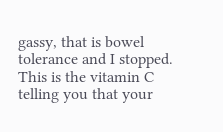gassy, that is bowel tolerance and I stopped. This is the vitamin C telling you that your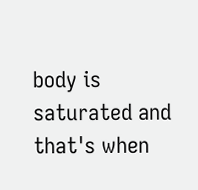body is saturated and that's when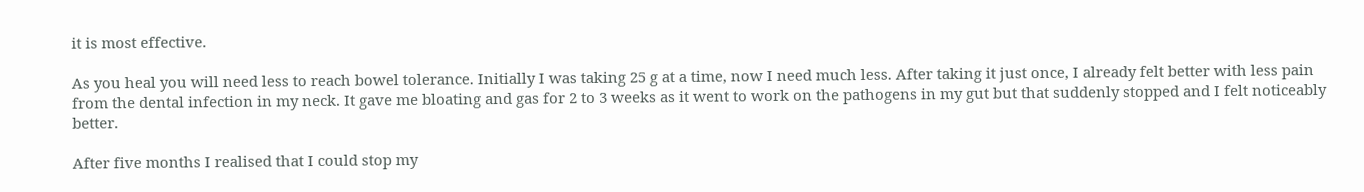it is most effective.

As you heal you will need less to reach bowel tolerance. Initially I was taking 25 g at a time, now I need much less. After taking it just once, I already felt better with less pain from the dental infection in my neck. It gave me bloating and gas for 2 to 3 weeks as it went to work on the pathogens in my gut but that suddenly stopped and I felt noticeably better.

After five months I realised that I could stop my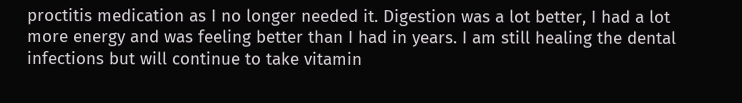proctitis medication as I no longer needed it. Digestion was a lot better, I had a lot more energy and was feeling better than I had in years. I am still healing the dental infections but will continue to take vitamin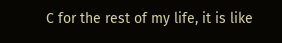C for the rest of my life, it is like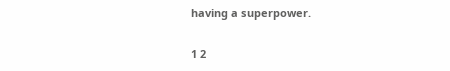having a superpower.

1 2